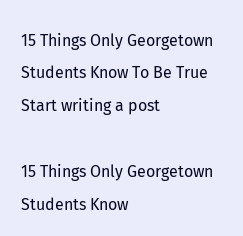15 Things Only Georgetown Students Know To Be True
Start writing a post

15 Things Only Georgetown Students Know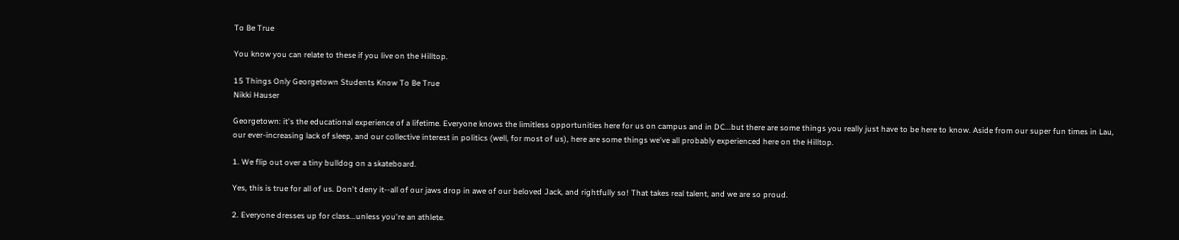To Be True

You know you can relate to these if you live on the Hilltop.

15 Things Only Georgetown Students Know To Be True
Nikki Hauser

Georgetown: it's the educational experience of a lifetime. Everyone knows the limitless opportunities here for us on campus and in DC...but there are some things you really just have to be here to know. Aside from our super fun times in Lau, our ever-increasing lack of sleep, and our collective interest in politics (well, for most of us), here are some things we've all probably experienced here on the Hilltop.

1. We flip out over a tiny bulldog on a skateboard.

Yes, this is true for all of us. Don't deny it--all of our jaws drop in awe of our beloved Jack, and rightfully so! That takes real talent, and we are so proud.

2. Everyone dresses up for class...unless you're an athlete.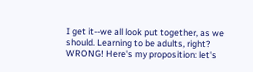I get it--we all look put together, as we should. Learning to be adults, right? WRONG! Here's my proposition: let's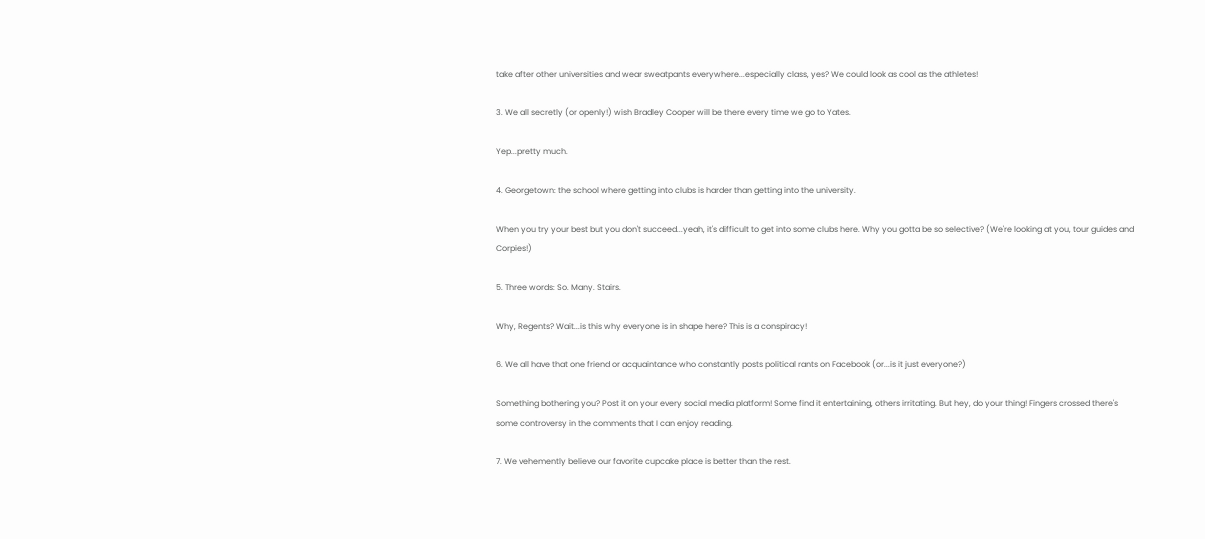take after other universities and wear sweatpants everywhere...especially class, yes? We could look as cool as the athletes!

3. We all secretly (or openly!) wish Bradley Cooper will be there every time we go to Yates.

Yep...pretty much.

4. Georgetown: the school where getting into clubs is harder than getting into the university.

When you try your best but you don't succeed...yeah, it's difficult to get into some clubs here. Why you gotta be so selective? (We're looking at you, tour guides and Corpies!)

5. Three words: So. Many. Stairs.

Why, Regents? Wait...is this why everyone is in shape here? This is a conspiracy!

6. We all have that one friend or acquaintance who constantly posts political rants on Facebook (or...is it just everyone?)

Something bothering you? Post it on your every social media platform! Some find it entertaining, others irritating. But hey, do your thing! Fingers crossed there's some controversy in the comments that I can enjoy reading.

7. We vehemently believe our favorite cupcake place is better than the rest.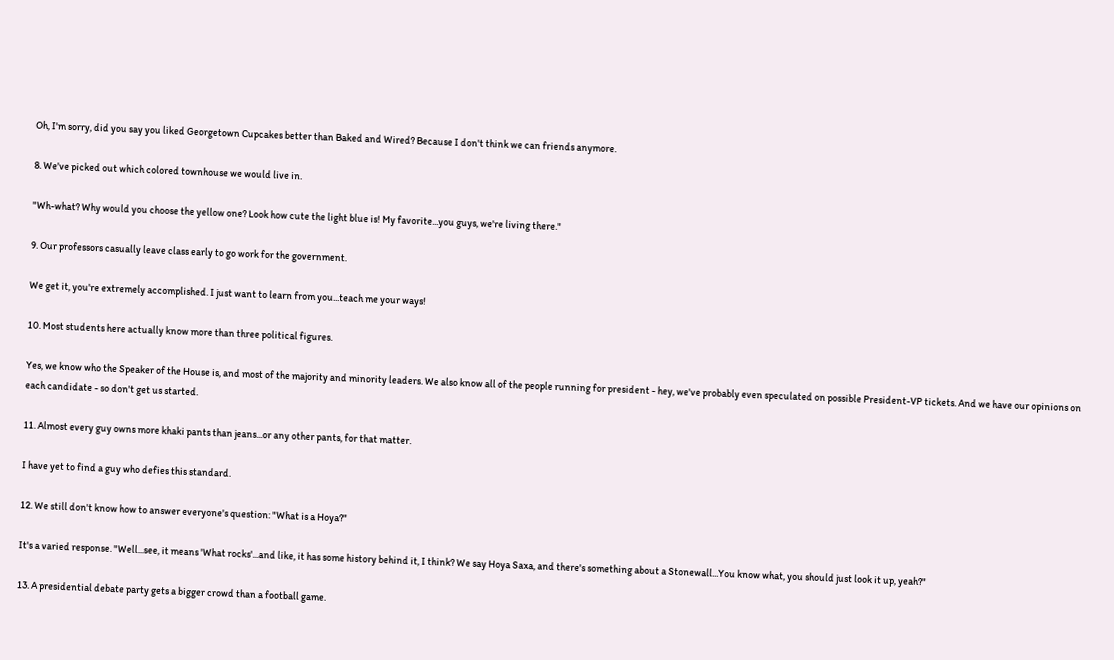Oh, I'm sorry, did you say you liked Georgetown Cupcakes better than Baked and Wired? Because I don't think we can friends anymore.

8. We've picked out which colored townhouse we would live in.

"Wh-what? Why would you choose the yellow one? Look how cute the light blue is! My favorite...you guys, we're living there."

9. Our professors casually leave class early to go work for the government.

We get it, you're extremely accomplished. I just want to learn from you...teach me your ways!

10. Most students here actually know more than three political figures.

Yes, we know who the Speaker of the House is, and most of the majority and minority leaders. We also know all of the people running for president - hey, we've probably even speculated on possible President-VP tickets. And we have our opinions on each candidate - so don't get us started.

11. Almost every guy owns more khaki pants than jeans...or any other pants, for that matter.

I have yet to find a guy who defies this standard.

12. We still don't know how to answer everyone's question: "What is a Hoya?"

It's a varied response. "Well...see, it means 'What rocks'...and like, it has some history behind it, I think? We say Hoya Saxa, and there's something about a Stonewall...You know what, you should just look it up, yeah?"

13. A presidential debate party gets a bigger crowd than a football game.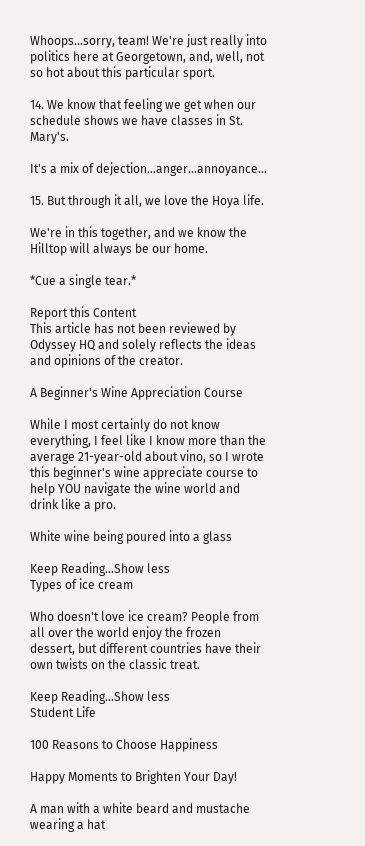Whoops...sorry, team! We're just really into politics here at Georgetown, and, well, not so hot about this particular sport.

14. We know that feeling we get when our schedule shows we have classes in St. Mary's.

It's a mix of dejection...anger...annoyance...

15. But through it all, we love the Hoya life.

We're in this together, and we know the Hilltop will always be our home.

*Cue a single tear.*

Report this Content
This article has not been reviewed by Odyssey HQ and solely reflects the ideas and opinions of the creator.

A Beginner's Wine Appreciation Course

While I most certainly do not know everything, I feel like I know more than the average 21-year-old about vino, so I wrote this beginner's wine appreciate course to help YOU navigate the wine world and drink like a pro.

White wine being poured into a glass

Keep Reading...Show less
Types of ice cream

Who doesn't love ice cream? People from all over the world enjoy the frozen dessert, but different countries have their own twists on the classic treat.

Keep Reading...Show less
Student Life

100 Reasons to Choose Happiness

Happy Moments to Brighten Your Day!

A man with a white beard and mustache wearing a hat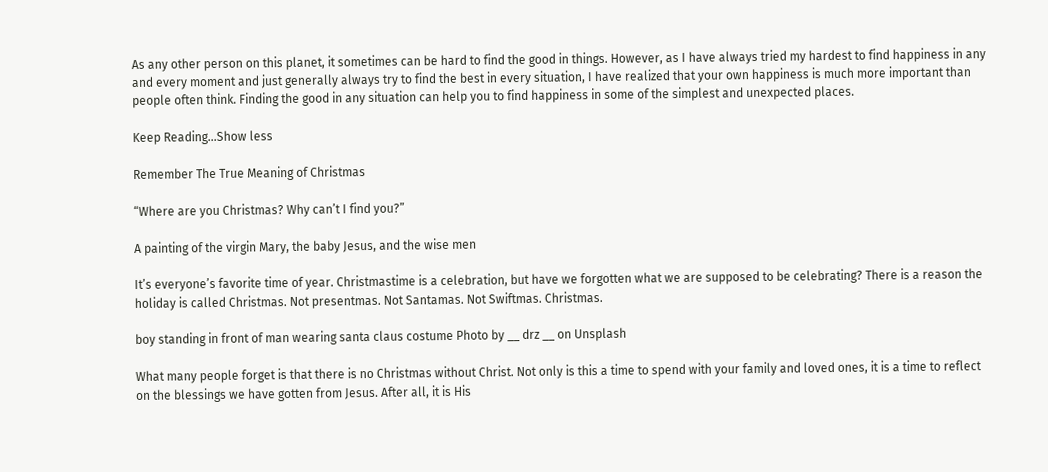As any other person on this planet, it sometimes can be hard to find the good in things. However, as I have always tried my hardest to find happiness in any and every moment and just generally always try to find the best in every situation, I have realized that your own happiness is much more important than people often think. Finding the good in any situation can help you to find happiness in some of the simplest and unexpected places.

Keep Reading...Show less

Remember The True Meaning of Christmas

“Where are you Christmas? Why can’t I find you?”

A painting of the virgin Mary, the baby Jesus, and the wise men

It’s everyone’s favorite time of year. Christmastime is a celebration, but have we forgotten what we are supposed to be celebrating? There is a reason the holiday is called Christmas. Not presentmas. Not Santamas. Not Swiftmas. Christmas.

boy standing in front of man wearing santa claus costume Photo by __ drz __ on Unsplash

What many people forget is that there is no Christmas without Christ. Not only is this a time to spend with your family and loved ones, it is a time to reflect on the blessings we have gotten from Jesus. After all, it is His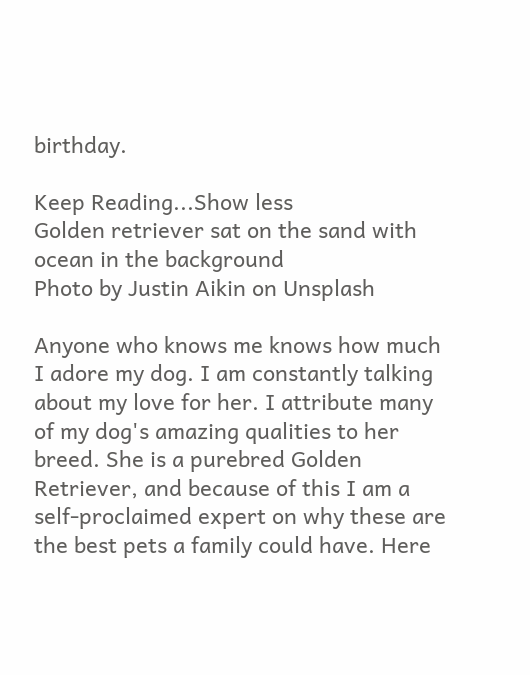birthday.

Keep Reading...Show less
Golden retriever sat on the sand with ocean in the background
Photo by Justin Aikin on Unsplash

Anyone who knows me knows how much I adore my dog. I am constantly talking about my love for her. I attribute many of my dog's amazing qualities to her breed. She is a purebred Golden Retriever, and because of this I am a self-proclaimed expert on why these are the best pets a family could have. Here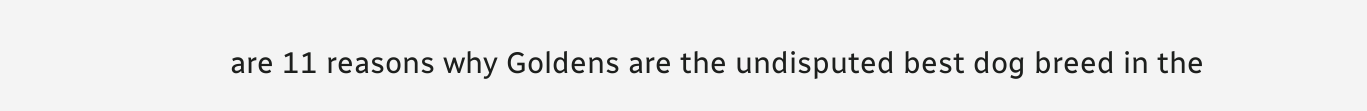are 11 reasons why Goldens are the undisputed best dog breed in the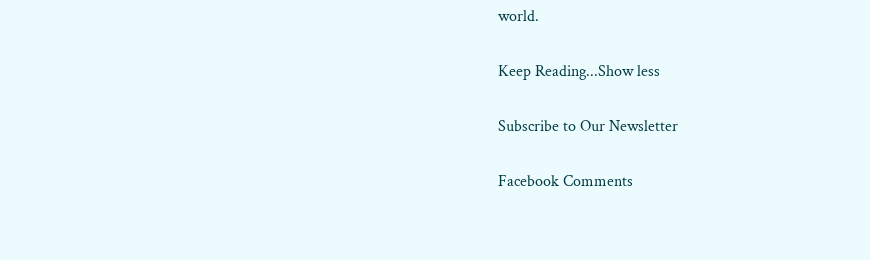world.

Keep Reading...Show less

Subscribe to Our Newsletter

Facebook Comments